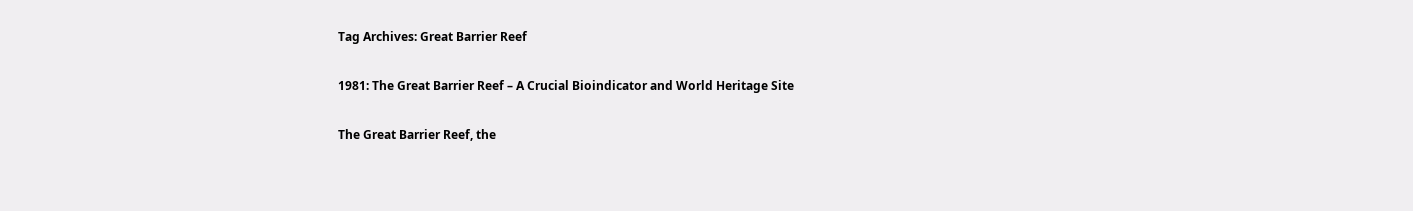Tag Archives: Great Barrier Reef

1981: The Great Barrier Reef – A Crucial Bioindicator and World Heritage Site

The Great Barrier Reef, the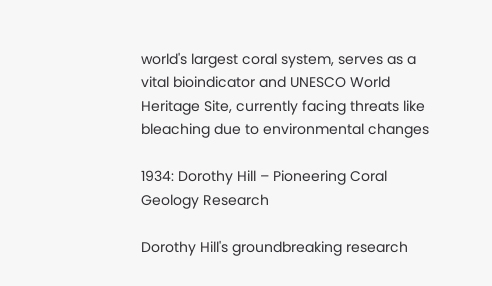world's largest coral system, serves as a vital bioindicator and UNESCO World Heritage Site, currently facing threats like bleaching due to environmental changes

1934: Dorothy Hill – Pioneering Coral Geology Research

Dorothy Hill's groundbreaking research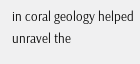in coral geology helped unravel the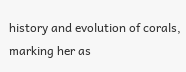history and evolution of corals, marking her as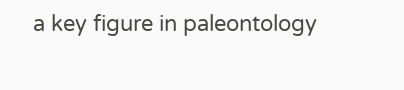a key figure in paleontology